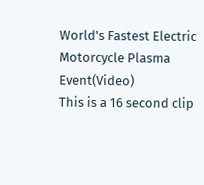World's Fastest Electric Motorcycle Plasma Event(Video)
This is a 16 second clip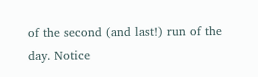of the second (and last!) run of the day. Notice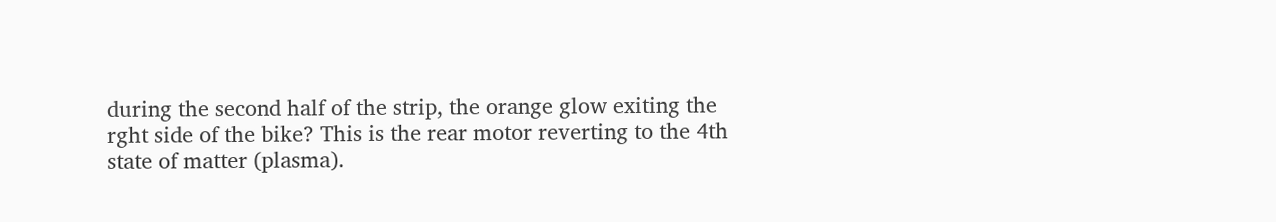during the second half of the strip, the orange glow exiting the rght side of the bike? This is the rear motor reverting to the 4th state of matter (plasma).